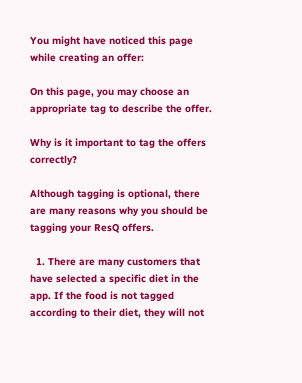You might have noticed this page while creating an offer:

On this page, you may choose an appropriate tag to describe the offer.

Why is it important to tag the offers correctly?

Although tagging is optional, there are many reasons why you should be tagging your ResQ offers.

  1. There are many customers that have selected a specific diet in the app. If the food is not tagged according to their diet, they will not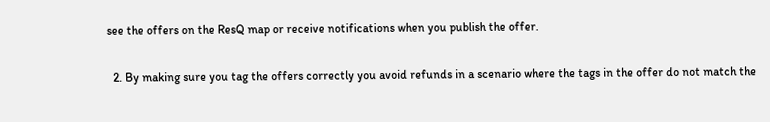see the offers on the ResQ map or receive notifications when you publish the offer.

  2. By making sure you tag the offers correctly you avoid refunds in a scenario where the tags in the offer do not match the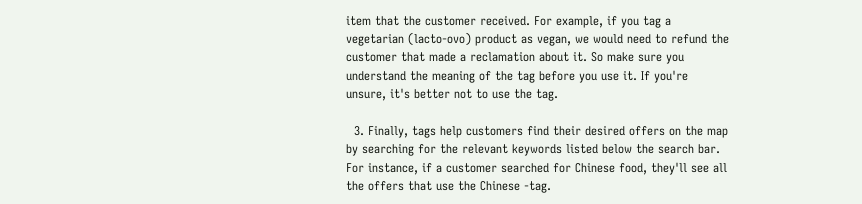item that the customer received. For example, if you tag a vegetarian (lacto-ovo) product as vegan, we would need to refund the customer that made a reclamation about it. So make sure you understand the meaning of the tag before you use it. If you're unsure, it's better not to use the tag.

  3. Finally, tags help customers find their desired offers on the map by searching for the relevant keywords listed below the search bar. For instance, if a customer searched for Chinese food, they'll see all the offers that use the Chinese -tag.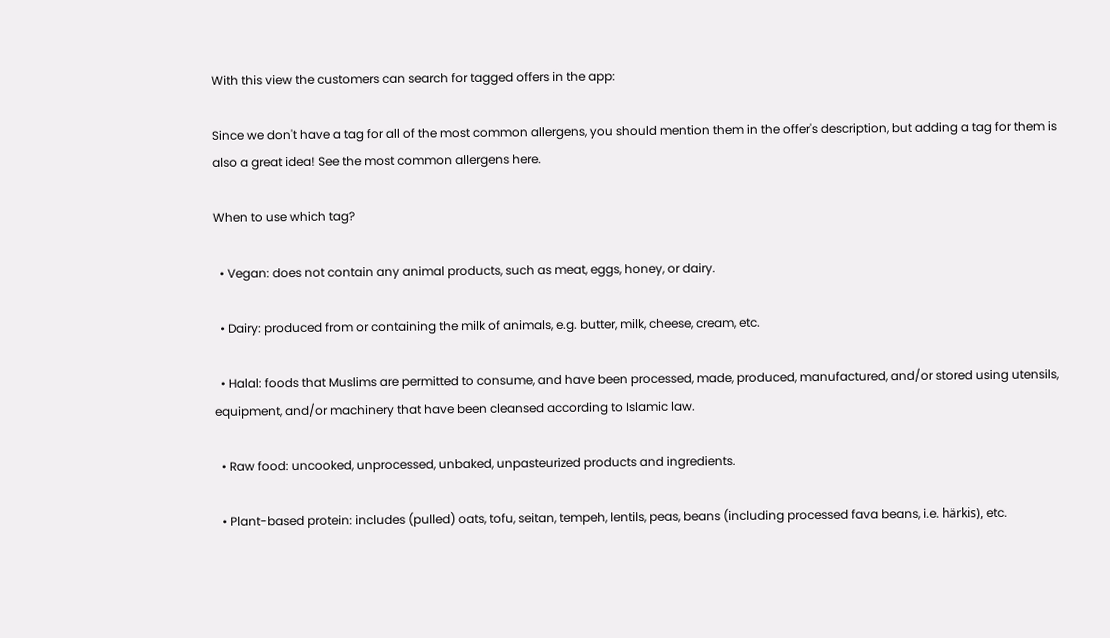With this view the customers can search for tagged offers in the app:

Since we don't have a tag for all of the most common allergens, you should mention them in the offer's description, but adding a tag for them is also a great idea! See the most common allergens here.

When to use which tag?

  • Vegan: does not contain any animal products, such as meat, eggs, honey, or dairy.

  • Dairy: produced from or containing the milk of animals, e.g. butter, milk, cheese, cream, etc.

  • Halal: foods that Muslims are permitted to consume, and have been processed, made, produced, manufactured, and/or stored using utensils, equipment, and/or machinery that have been cleansed according to Islamic law.

  • Raw food: uncooked, unprocessed, unbaked, unpasteurized products and ingredients.

  • Plant-based protein: includes (pulled) oats, tofu, seitan, tempeh, lentils, peas, beans (including processed fava beans, i.e. härkis), etc.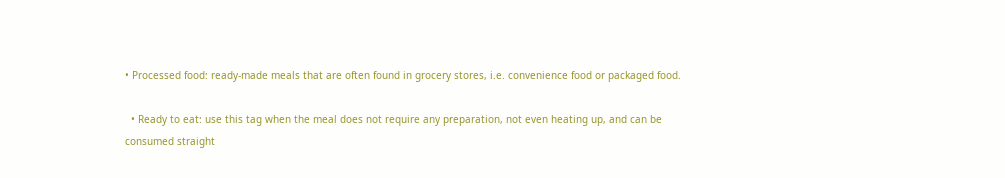• Processed food: ready-made meals that are often found in grocery stores, i.e. convenience food or packaged food.

  • Ready to eat: use this tag when the meal does not require any preparation, not even heating up, and can be consumed straight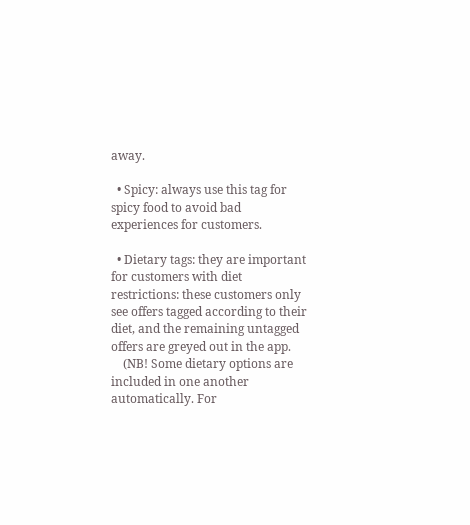away.

  • Spicy: always use this tag for spicy food to avoid bad experiences for customers.

  • Dietary tags: they are important for customers with diet restrictions: these customers only see offers tagged according to their diet, and the remaining untagged offers are greyed out in the app.
    (NB! Some dietary options are included in one another automatically. For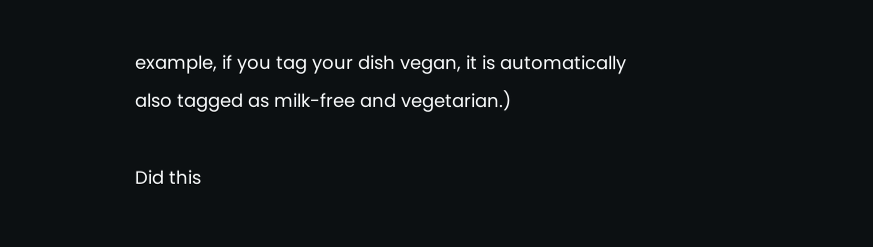example, if you tag your dish vegan, it is automatically also tagged as milk-free and vegetarian.)

Did this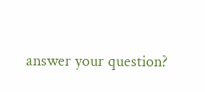answer your question?